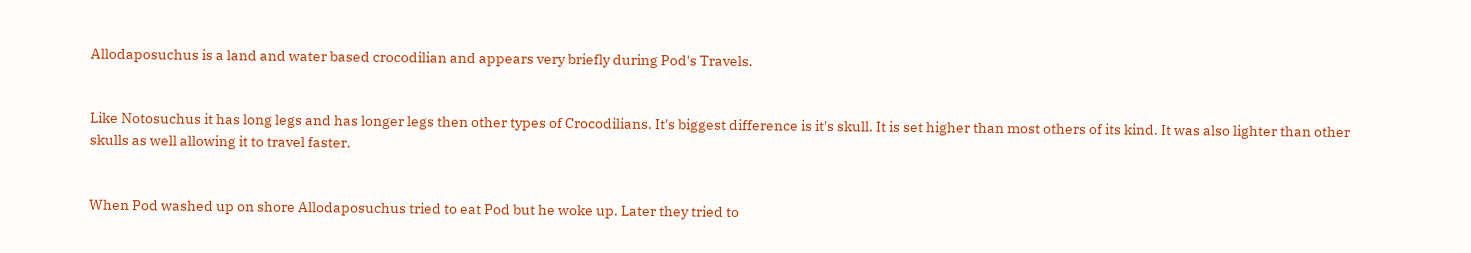Allodaposuchus is a land and water based crocodilian and appears very briefly during Pod's Travels.


Like Notosuchus it has long legs and has longer legs then other types of Crocodilians. It's biggest difference is it's skull. It is set higher than most others of its kind. It was also lighter than other skulls as well allowing it to travel faster.


When Pod washed up on shore Allodaposuchus tried to eat Pod but he woke up. Later they tried to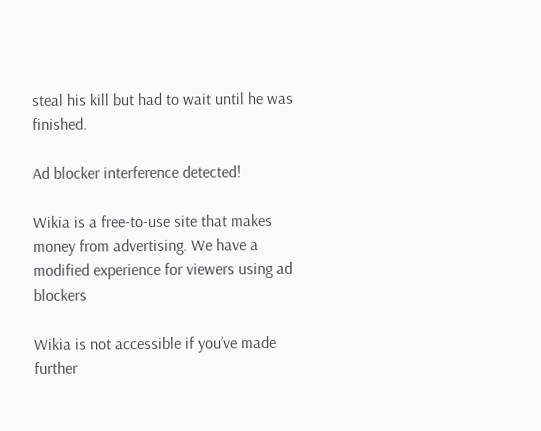steal his kill but had to wait until he was finished.

Ad blocker interference detected!

Wikia is a free-to-use site that makes money from advertising. We have a modified experience for viewers using ad blockers

Wikia is not accessible if you’ve made further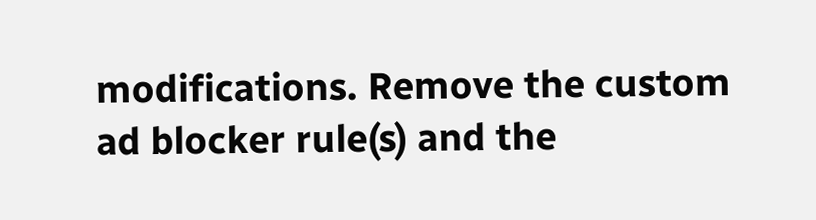modifications. Remove the custom ad blocker rule(s) and the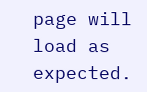page will load as expected.